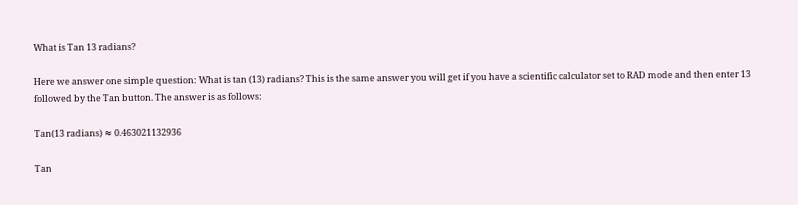What is Tan 13 radians?

Here we answer one simple question: What is tan (13) radians? This is the same answer you will get if you have a scientific calculator set to RAD mode and then enter 13 followed by the Tan button. The answer is as follows:

Tan(13 radians) ≈ 0.463021132936

Tan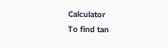Calculator
To find tan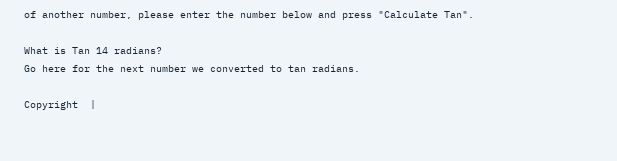of another number, please enter the number below and press "Calculate Tan".

What is Tan 14 radians?
Go here for the next number we converted to tan radians.

Copyright  |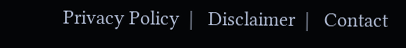Privacy Policy  |   Disclaimer  |   Contact